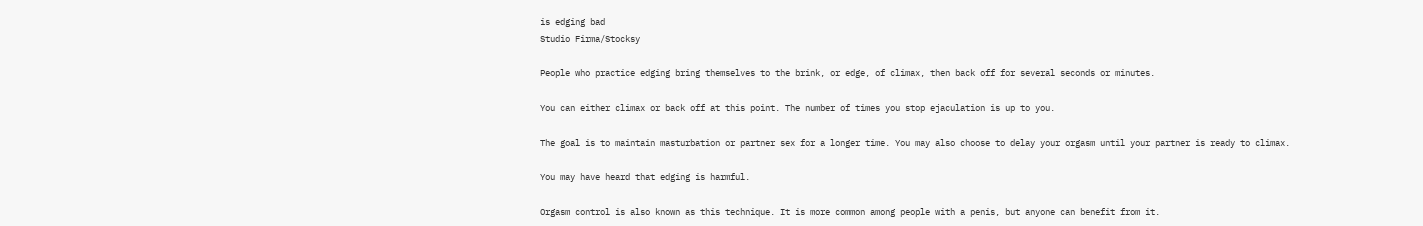is edging bad
Studio Firma/Stocksy

People who practice edging bring themselves to the brink, or edge, of climax, then back off for several seconds or minutes.

You can either climax or back off at this point. The number of times you stop ejaculation is up to you.

The goal is to maintain masturbation or partner sex for a longer time. You may also choose to delay your orgasm until your partner is ready to climax.

You may have heard that edging is harmful.

Orgasm control is also known as this technique. It is more common among people with a penis, but anyone can benefit from it.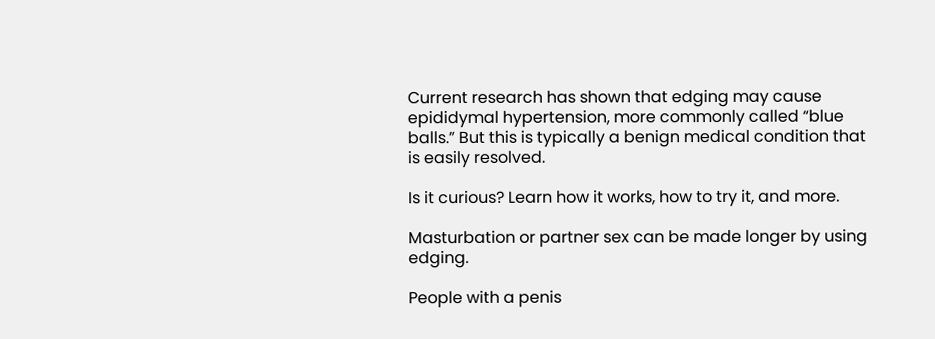Current research has shown that edging may cause epididymal hypertension, more commonly called “blue balls.” But this is typically a benign medical condition that is easily resolved.

Is it curious? Learn how it works, how to try it, and more.

Masturbation or partner sex can be made longer by using edging.

People with a penis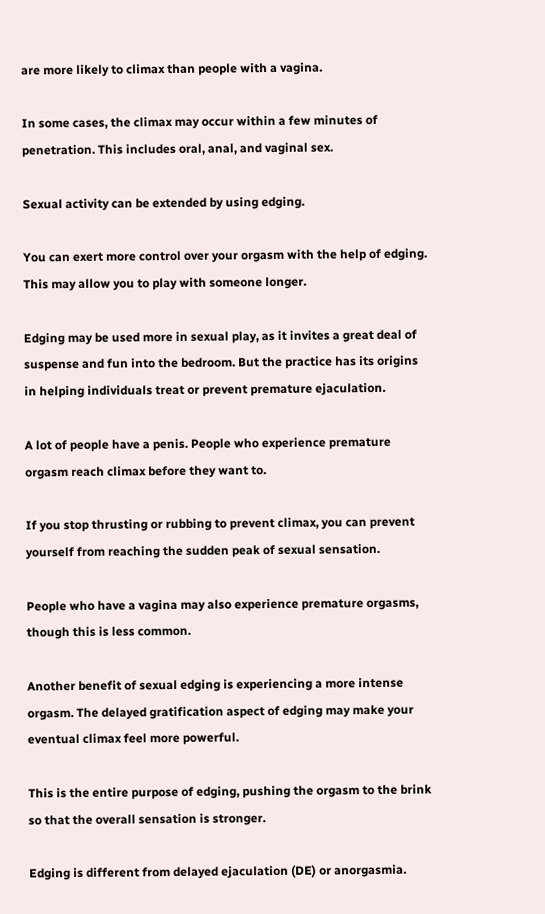are more likely to climax than people with a vagina.

In some cases, the climax may occur within a few minutes of penetration. This includes oral, anal, and vaginal sex.

Sexual activity can be extended by using edging.

You can exert more control over your orgasm with the help of edging. This may allow you to play with someone longer.

Edging may be used more in sexual play, as it invites a great deal of suspense and fun into the bedroom. But the practice has its origins in helping individuals treat or prevent premature ejaculation.

A lot of people have a penis. People who experience premature orgasm reach climax before they want to.

If you stop thrusting or rubbing to prevent climax, you can prevent yourself from reaching the sudden peak of sexual sensation.

People who have a vagina may also experience premature orgasms, though this is less common.

Another benefit of sexual edging is experiencing a more intense orgasm. The delayed gratification aspect of edging may make your eventual climax feel more powerful.

This is the entire purpose of edging, pushing the orgasm to the brink so that the overall sensation is stronger.

Edging is different from delayed ejaculation (DE) or anorgasmia.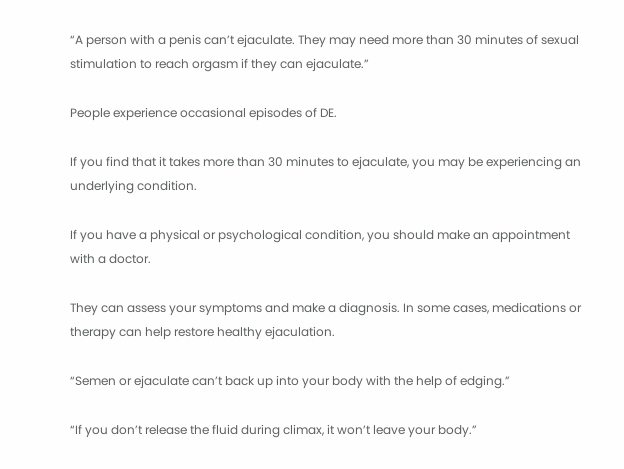“A person with a penis can’t ejaculate. They may need more than 30 minutes of sexual stimulation to reach orgasm if they can ejaculate.”

People experience occasional episodes of DE.

If you find that it takes more than 30 minutes to ejaculate, you may be experiencing an underlying condition.

If you have a physical or psychological condition, you should make an appointment with a doctor.

They can assess your symptoms and make a diagnosis. In some cases, medications or therapy can help restore healthy ejaculation.

“Semen or ejaculate can’t back up into your body with the help of edging.”

“If you don’t release the fluid during climax, it won’t leave your body.”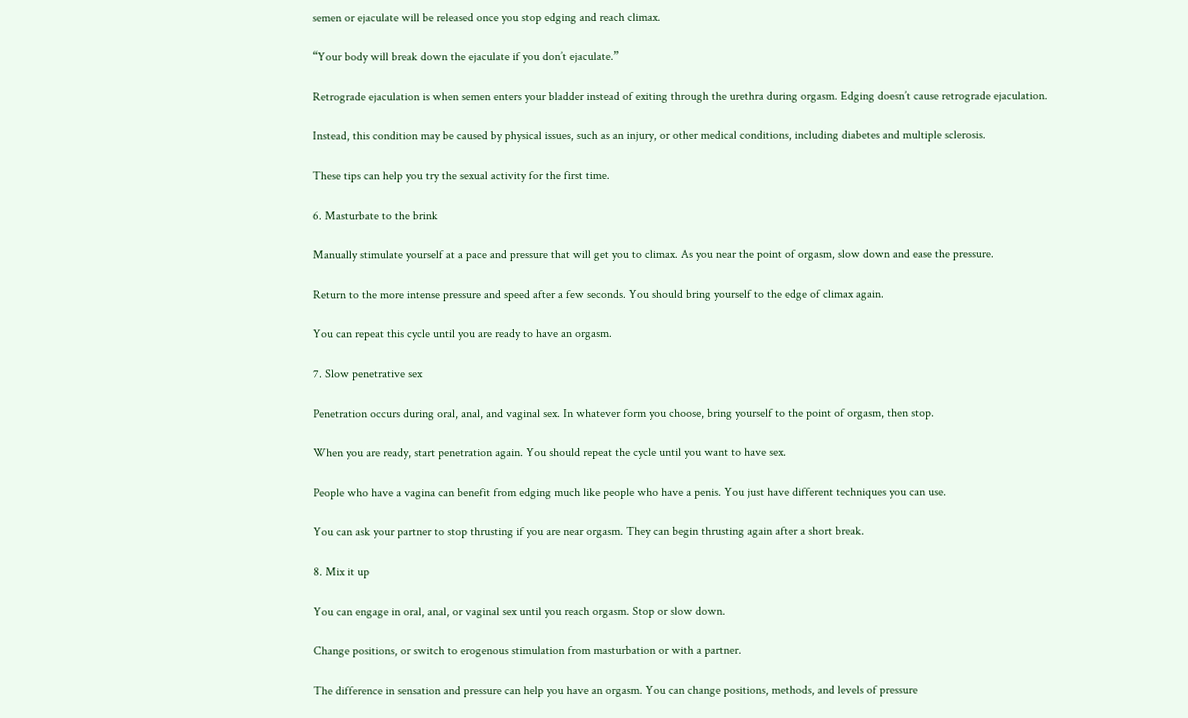semen or ejaculate will be released once you stop edging and reach climax.

“Your body will break down the ejaculate if you don’t ejaculate.”

Retrograde ejaculation is when semen enters your bladder instead of exiting through the urethra during orgasm. Edging doesn’t cause retrograde ejaculation.

Instead, this condition may be caused by physical issues, such as an injury, or other medical conditions, including diabetes and multiple sclerosis.

These tips can help you try the sexual activity for the first time.

6. Masturbate to the brink

Manually stimulate yourself at a pace and pressure that will get you to climax. As you near the point of orgasm, slow down and ease the pressure.

Return to the more intense pressure and speed after a few seconds. You should bring yourself to the edge of climax again.

You can repeat this cycle until you are ready to have an orgasm.

7. Slow penetrative sex

Penetration occurs during oral, anal, and vaginal sex. In whatever form you choose, bring yourself to the point of orgasm, then stop.

When you are ready, start penetration again. You should repeat the cycle until you want to have sex.

People who have a vagina can benefit from edging much like people who have a penis. You just have different techniques you can use.

You can ask your partner to stop thrusting if you are near orgasm. They can begin thrusting again after a short break.

8. Mix it up

You can engage in oral, anal, or vaginal sex until you reach orgasm. Stop or slow down.

Change positions, or switch to erogenous stimulation from masturbation or with a partner.

The difference in sensation and pressure can help you have an orgasm. You can change positions, methods, and levels of pressure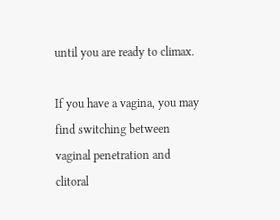until you are ready to climax.

If you have a vagina, you may find switching between vaginal penetration and clitoral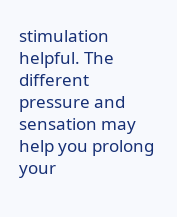stimulation helpful. The different pressure and sensation may help you prolong your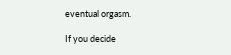eventual orgasm.

If you decide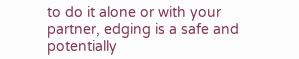to do it alone or with your partner, edging is a safe and potentially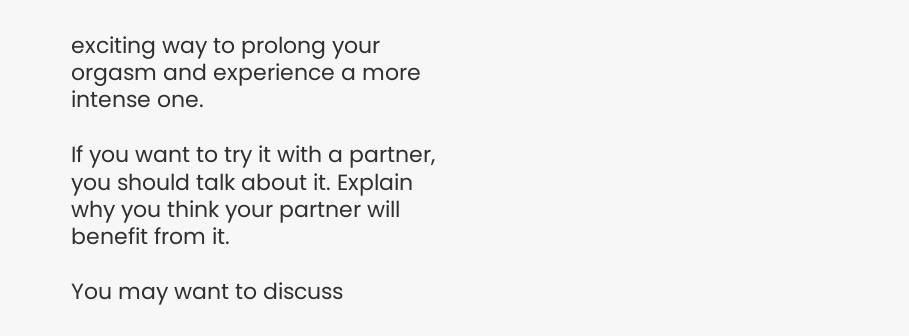exciting way to prolong your orgasm and experience a more intense one.

If you want to try it with a partner, you should talk about it. Explain why you think your partner will benefit from it.

You may want to discuss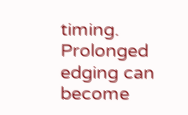timing. Prolonged edging can become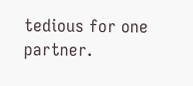tedious for one partner.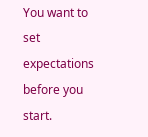You want to set expectations before you start.